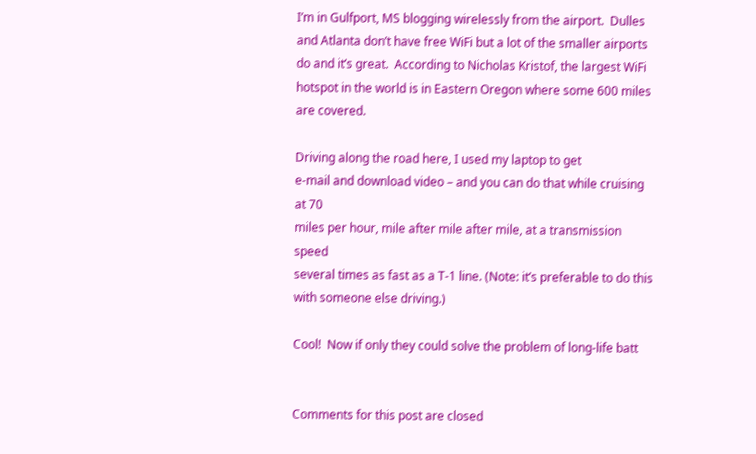I’m in Gulfport, MS blogging wirelessly from the airport.  Dulles and Atlanta don’t have free WiFi but a lot of the smaller airports do and it’s great.  According to Nicholas Kristof, the largest WiFi hotspot in the world is in Eastern Oregon where some 600 miles are covered.

Driving along the road here, I used my laptop to get
e-mail and download video – and you can do that while cruising at 70
miles per hour, mile after mile after mile, at a transmission speed
several times as fast as a T-1 line. (Note: it’s preferable to do this
with someone else driving.)

Cool!  Now if only they could solve the problem of long-life batt


Comments for this post are closed